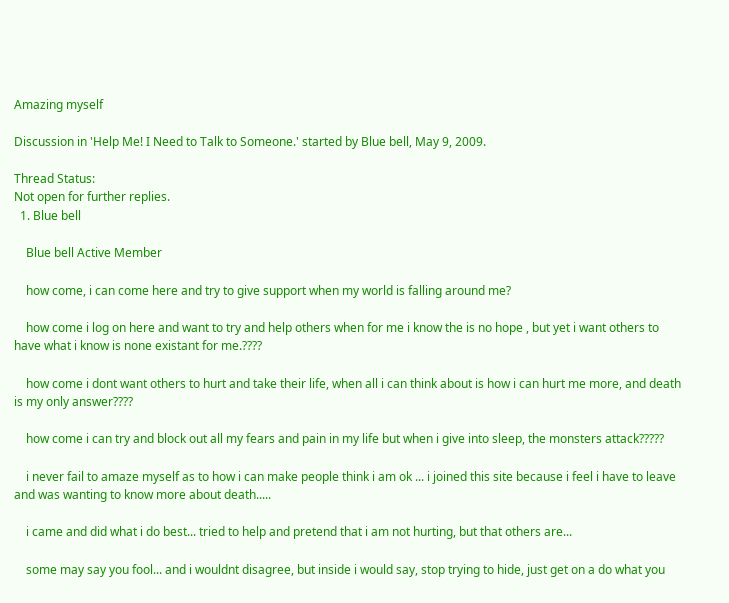Amazing myself

Discussion in 'Help Me! I Need to Talk to Someone.' started by Blue bell, May 9, 2009.

Thread Status:
Not open for further replies.
  1. Blue bell

    Blue bell Active Member

    how come, i can come here and try to give support when my world is falling around me?

    how come i log on here and want to try and help others when for me i know the is no hope , but yet i want others to have what i know is none existant for me.????

    how come i dont want others to hurt and take their life, when all i can think about is how i can hurt me more, and death is my only answer????

    how come i can try and block out all my fears and pain in my life but when i give into sleep, the monsters attack?????

    i never fail to amaze myself as to how i can make people think i am ok ... i joined this site because i feel i have to leave and was wanting to know more about death.....

    i came and did what i do best... tried to help and pretend that i am not hurting, but that others are...

    some may say you fool... and i wouldnt disagree, but inside i would say, stop trying to hide, just get on a do what you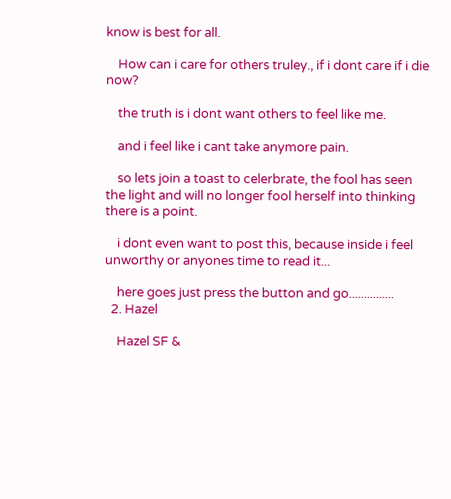know is best for all.

    How can i care for others truley., if i dont care if i die now?

    the truth is i dont want others to feel like me.

    and i feel like i cant take anymore pain.

    so lets join a toast to celerbrate, the fool has seen the light and will no longer fool herself into thinking there is a point.

    i dont even want to post this, because inside i feel unworthy or anyones time to read it...

    here goes just press the button and go...............
  2. Hazel

    Hazel SF &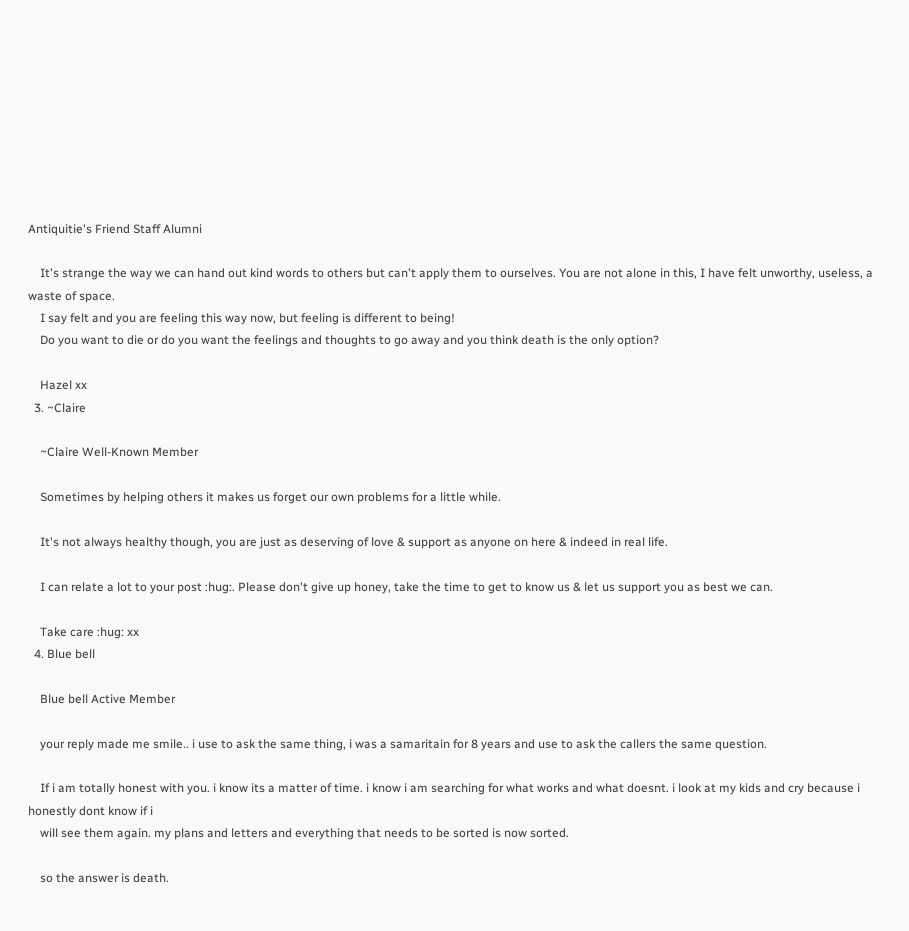Antiquitie's Friend Staff Alumni

    It's strange the way we can hand out kind words to others but can't apply them to ourselves. You are not alone in this, I have felt unworthy, useless, a waste of space.
    I say felt and you are feeling this way now, but feeling is different to being!
    Do you want to die or do you want the feelings and thoughts to go away and you think death is the only option?

    Hazel xx
  3. ~Claire

    ~Claire Well-Known Member

    Sometimes by helping others it makes us forget our own problems for a little while.

    It's not always healthy though, you are just as deserving of love & support as anyone on here & indeed in real life.

    I can relate a lot to your post :hug:. Please don't give up honey, take the time to get to know us & let us support you as best we can.

    Take care :hug: xx
  4. Blue bell

    Blue bell Active Member

    your reply made me smile.. i use to ask the same thing, i was a samaritain for 8 years and use to ask the callers the same question.

    If i am totally honest with you. i know its a matter of time. i know i am searching for what works and what doesnt. i look at my kids and cry because i honestly dont know if i
    will see them again. my plans and letters and everything that needs to be sorted is now sorted.

    so the answer is death.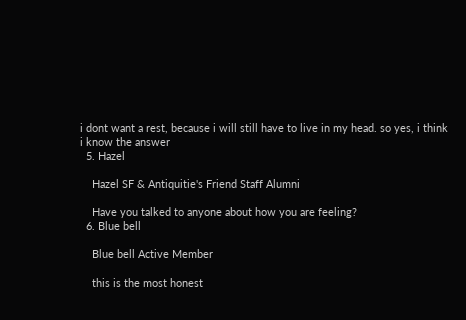i dont want a rest, because i will still have to live in my head. so yes, i think i know the answer
  5. Hazel

    Hazel SF & Antiquitie's Friend Staff Alumni

    Have you talked to anyone about how you are feeling?
  6. Blue bell

    Blue bell Active Member

    this is the most honest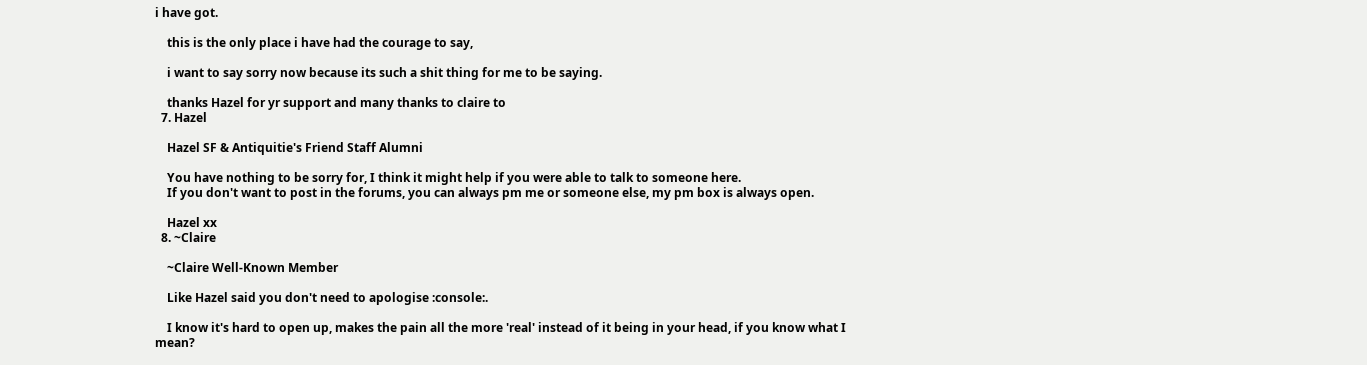i have got.

    this is the only place i have had the courage to say,

    i want to say sorry now because its such a shit thing for me to be saying.

    thanks Hazel for yr support and many thanks to claire to
  7. Hazel

    Hazel SF & Antiquitie's Friend Staff Alumni

    You have nothing to be sorry for, I think it might help if you were able to talk to someone here.
    If you don't want to post in the forums, you can always pm me or someone else, my pm box is always open.

    Hazel xx
  8. ~Claire

    ~Claire Well-Known Member

    Like Hazel said you don't need to apologise :console:.

    I know it's hard to open up, makes the pain all the more 'real' instead of it being in your head, if you know what I mean?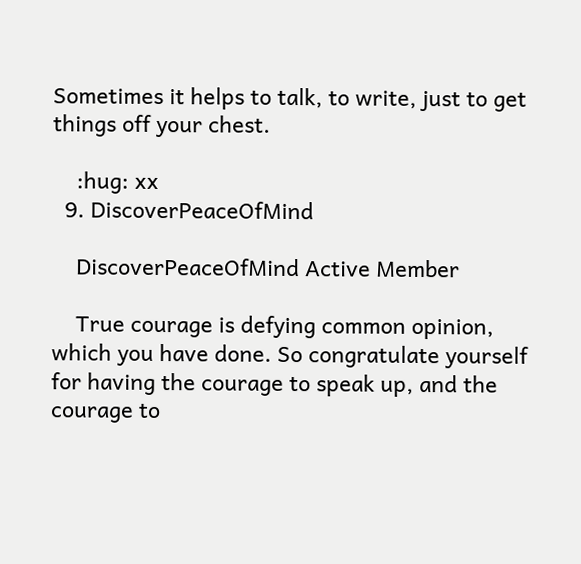Sometimes it helps to talk, to write, just to get things off your chest.

    :hug: xx
  9. DiscoverPeaceOfMind

    DiscoverPeaceOfMind Active Member

    True courage is defying common opinion, which you have done. So congratulate yourself for having the courage to speak up, and the courage to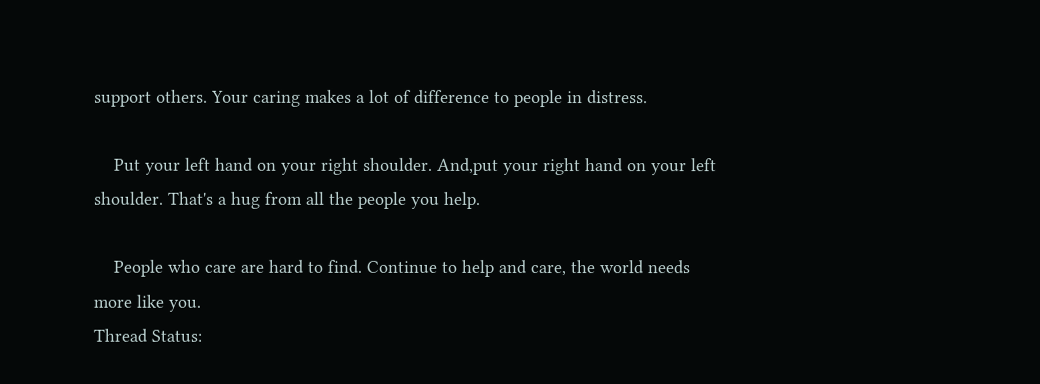support others. Your caring makes a lot of difference to people in distress.

    Put your left hand on your right shoulder. And,put your right hand on your left shoulder. That's a hug from all the people you help.

    People who care are hard to find. Continue to help and care, the world needs more like you.
Thread Status: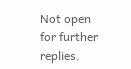Not open for further replies.